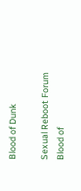Blood of Dunk

Sexual Reboot Forum Blood of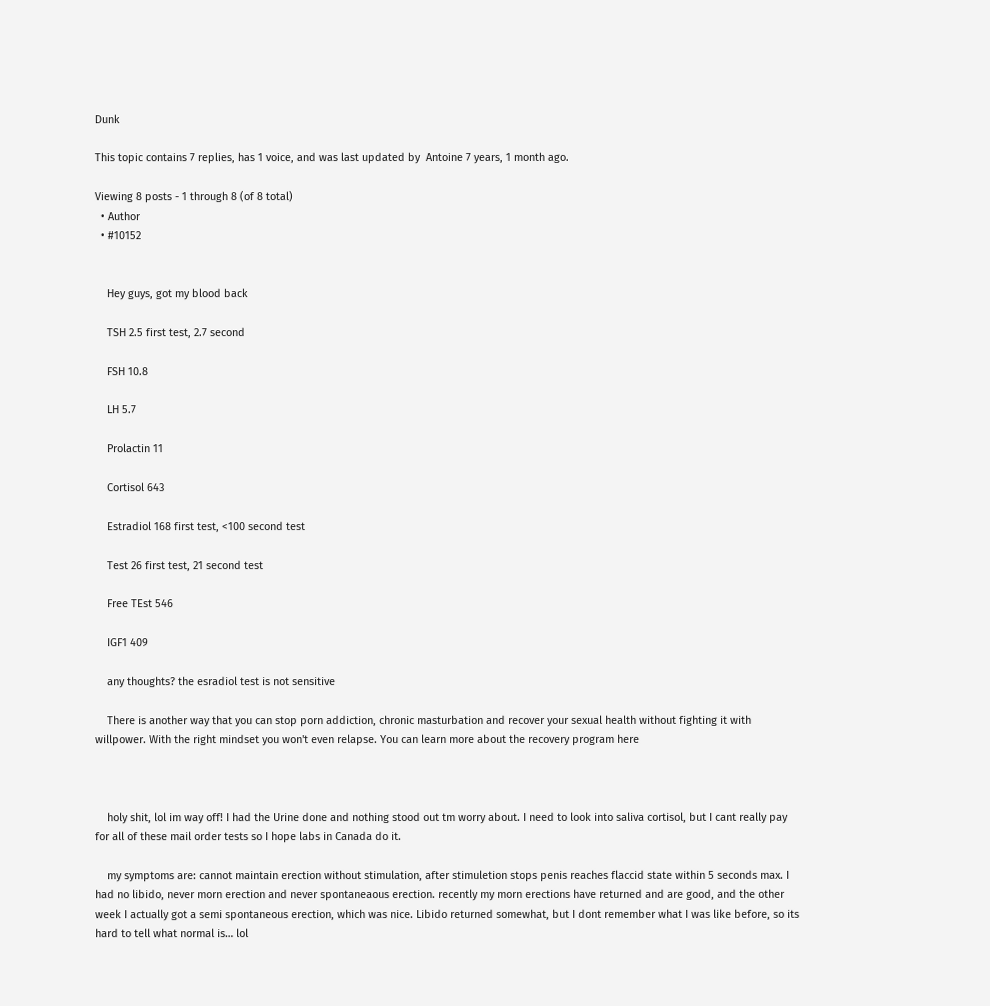Dunk

This topic contains 7 replies, has 1 voice, and was last updated by  Antoine 7 years, 1 month ago.

Viewing 8 posts - 1 through 8 (of 8 total)
  • Author
  • #10152


    Hey guys, got my blood back

    TSH 2.5 first test, 2.7 second

    FSH 10.8

    LH 5.7

    Prolactin 11

    Cortisol 643

    Estradiol 168 first test, <100 second test

    Test 26 first test, 21 second test

    Free TEst 546

    IGF1 409

    any thoughts? the esradiol test is not sensitive

    There is another way that you can stop porn addiction, chronic masturbation and recover your sexual health without fighting it with willpower. With the right mindset you won't even relapse. You can learn more about the recovery program here



    holy shit, lol im way off! I had the Urine done and nothing stood out tm worry about. I need to look into saliva cortisol, but I cant really pay for all of these mail order tests so I hope labs in Canada do it.

    my symptoms are: cannot maintain erection without stimulation, after stimuletion stops penis reaches flaccid state within 5 seconds max. I had no libido, never morn erection and never spontaneaous erection. recently my morn erections have returned and are good, and the other week I actually got a semi spontaneous erection, which was nice. Libido returned somewhat, but I dont remember what I was like before, so its hard to tell what normal is… lol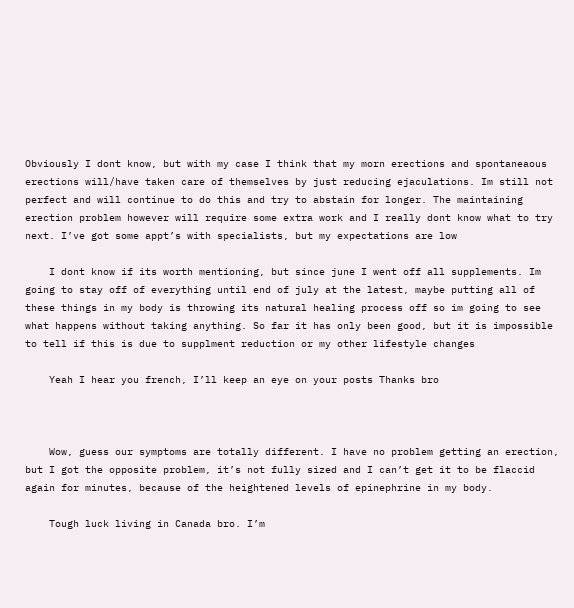Obviously I dont know, but with my case I think that my morn erections and spontaneaous erections will/have taken care of themselves by just reducing ejaculations. Im still not perfect and will continue to do this and try to abstain for longer. The maintaining erection problem however will require some extra work and I really dont know what to try next. I’ve got some appt’s with specialists, but my expectations are low

    I dont know if its worth mentioning, but since june I went off all supplements. Im going to stay off of everything until end of july at the latest, maybe putting all of these things in my body is throwing its natural healing process off so im going to see what happens without taking anything. So far it has only been good, but it is impossible to tell if this is due to supplment reduction or my other lifestyle changes

    Yeah I hear you french, I’ll keep an eye on your posts Thanks bro



    Wow, guess our symptoms are totally different. I have no problem getting an erection, but I got the opposite problem, it’s not fully sized and I can’t get it to be flaccid again for minutes, because of the heightened levels of epinephrine in my body.

    Tough luck living in Canada bro. I’m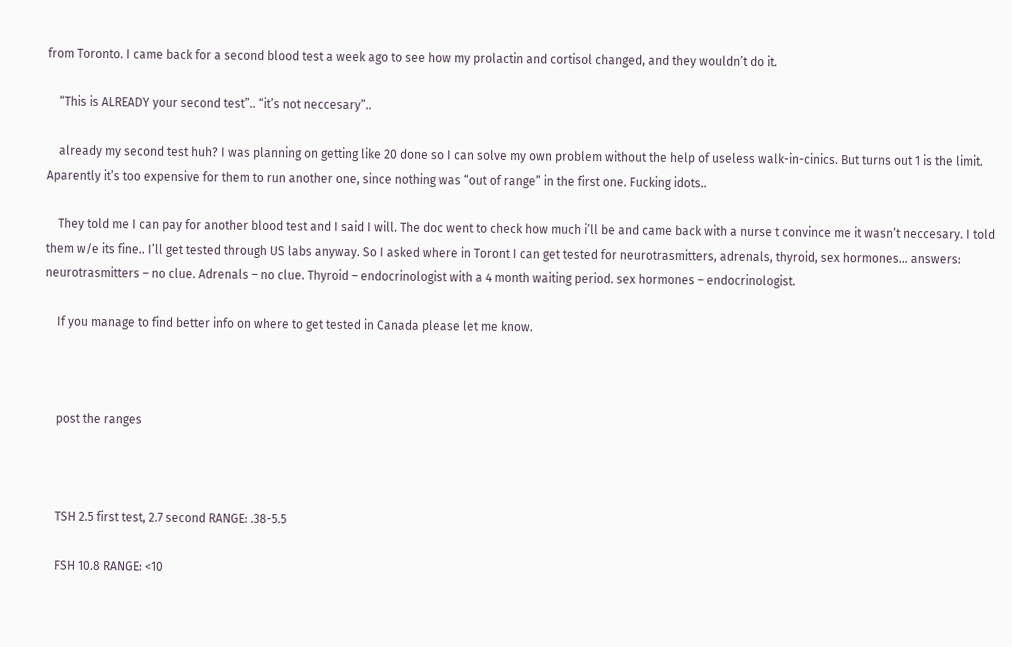from Toronto. I came back for a second blood test a week ago to see how my prolactin and cortisol changed, and they wouldn’t do it.

    “This is ALREADY your second test”.. “it’s not neccesary”..

    already my second test huh? I was planning on getting like 20 done so I can solve my own problem without the help of useless walk-in-cinics. But turns out 1 is the limit. Aparently it’s too expensive for them to run another one, since nothing was “out of range” in the first one. Fucking idots..

    They told me I can pay for another blood test and I said I will. The doc went to check how much i’ll be and came back with a nurse t convince me it wasn’t neccesary. I told them w/e its fine.. I’ll get tested through US labs anyway. So I asked where in Toront I can get tested for neurotrasmitters, adrenals, thyroid, sex hormones… answers: neurotrasmitters – no clue. Adrenals – no clue. Thyroid – endocrinologist with a 4 month waiting period. sex hormones – endocrinologist.

    If you manage to find better info on where to get tested in Canada please let me know.



    post the ranges



    TSH 2.5 first test, 2.7 second RANGE: .38-5.5

    FSH 10.8 RANGE: <10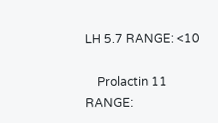LH 5.7 RANGE: <10

    Prolactin 11 RANGE: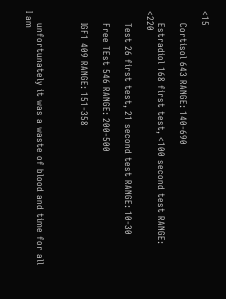<15

    Cortisol 643 RANGE: 140-690

    Estradiol 168 first test, <100 second test RANGE: <220

    Test 26 first test, 21 second test RANGE: 10-30

    Free TEst 546 RANGE: 200-500

    IGF1 409 RANGE: 151-358



    unfortunately it was a waste of blood and time for all I am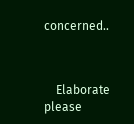concerned..



    Elaborate please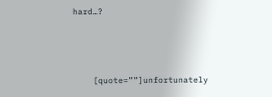hard…?



    [quote=””]unfortunately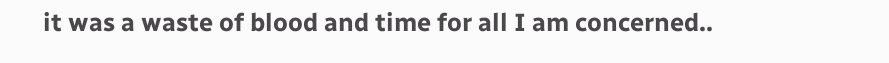it was a waste of blood and time for all I am concerned..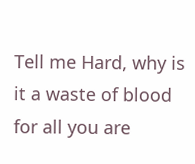Tell me Hard, why is it a waste of blood for all you are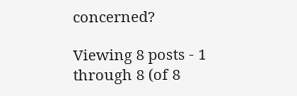concerned?

Viewing 8 posts - 1 through 8 (of 8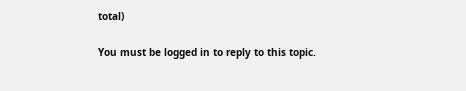total)

You must be logged in to reply to this topic.